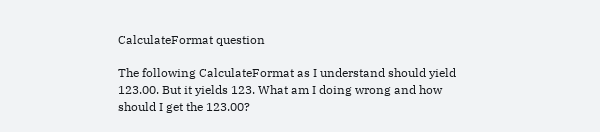CalculateFormat question

The following CalculateFormat as I understand should yield 123.00. But it yields 123. What am I doing wrong and how should I get the 123.00?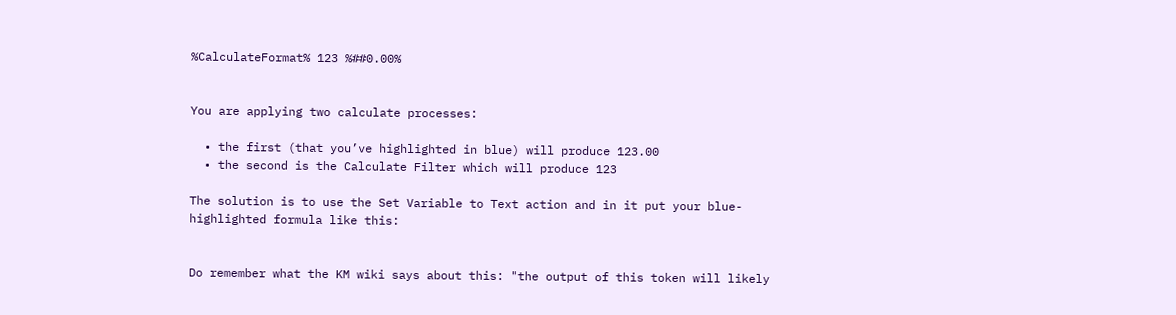%CalculateFormat% 123 %##0.00%


You are applying two calculate processes:

  • the first (that you’ve highlighted in blue) will produce 123.00
  • the second is the Calculate Filter which will produce 123

The solution is to use the Set Variable to Text action and in it put your blue-highlighted formula like this:


Do remember what the KM wiki says about this: "the output of this token will likely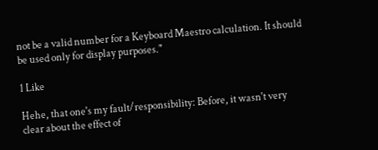not be a valid number for a Keyboard Maestro calculation. It should be used only for display purposes."

1 Like

Hehe, that one's my fault/responsibility: Before, it wasn't very clear about the effect of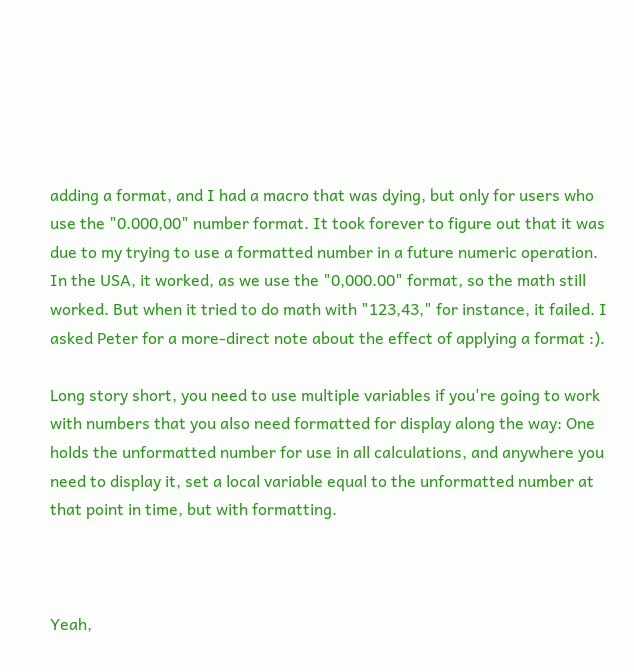adding a format, and I had a macro that was dying, but only for users who use the "0.000,00" number format. It took forever to figure out that it was due to my trying to use a formatted number in a future numeric operation. In the USA, it worked, as we use the "0,000.00" format, so the math still worked. But when it tried to do math with "123,43," for instance, it failed. I asked Peter for a more-direct note about the effect of applying a format :).

Long story short, you need to use multiple variables if you're going to work with numbers that you also need formatted for display along the way: One holds the unformatted number for use in all calculations, and anywhere you need to display it, set a local variable equal to the unformatted number at that point in time, but with formatting.



Yeah,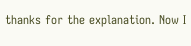thanks for the explanation. Now I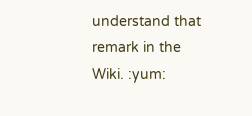understand that remark in the Wiki. :yum: